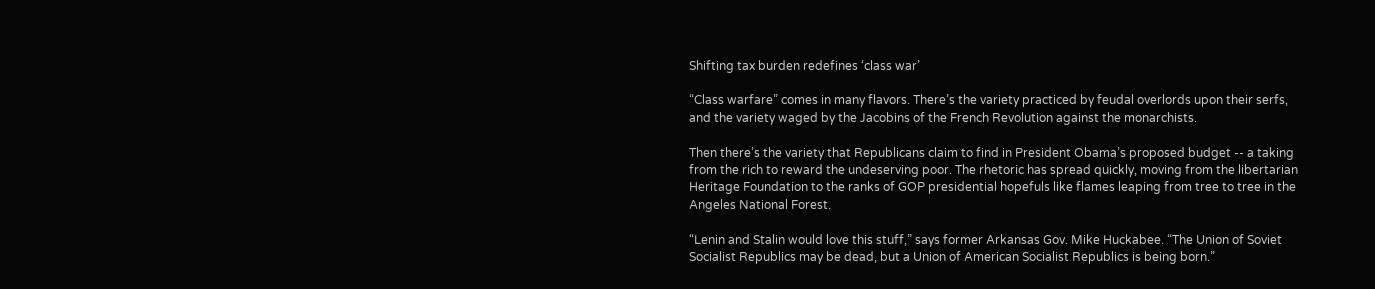Shifting tax burden redefines ‘class war’

“Class warfare” comes in many flavors. There’s the variety practiced by feudal overlords upon their serfs, and the variety waged by the Jacobins of the French Revolution against the monarchists.

Then there’s the variety that Republicans claim to find in President Obama’s proposed budget -- a taking from the rich to reward the undeserving poor. The rhetoric has spread quickly, moving from the libertarian Heritage Foundation to the ranks of GOP presidential hopefuls like flames leaping from tree to tree in the Angeles National Forest.

“Lenin and Stalin would love this stuff,” says former Arkansas Gov. Mike Huckabee. “The Union of Soviet Socialist Republics may be dead, but a Union of American Socialist Republics is being born.”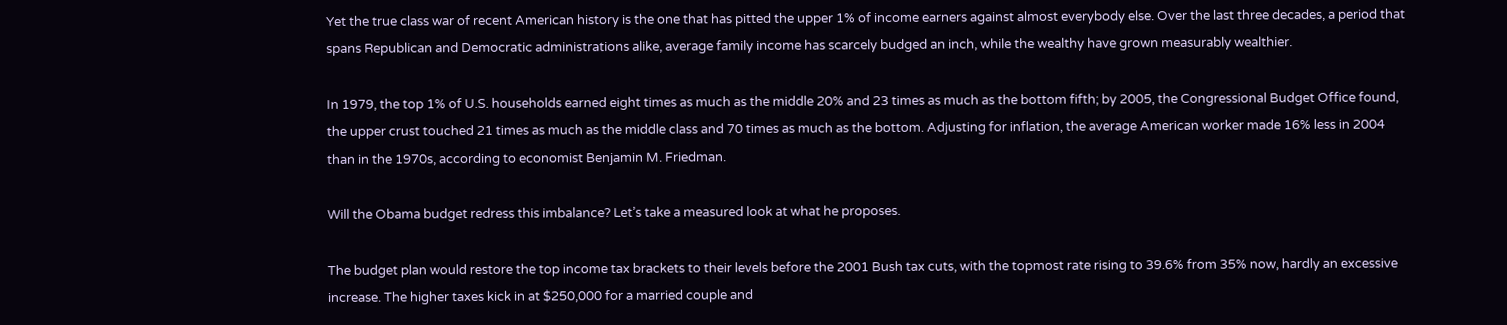Yet the true class war of recent American history is the one that has pitted the upper 1% of income earners against almost everybody else. Over the last three decades, a period that spans Republican and Democratic administrations alike, average family income has scarcely budged an inch, while the wealthy have grown measurably wealthier.

In 1979, the top 1% of U.S. households earned eight times as much as the middle 20% and 23 times as much as the bottom fifth; by 2005, the Congressional Budget Office found, the upper crust touched 21 times as much as the middle class and 70 times as much as the bottom. Adjusting for inflation, the average American worker made 16% less in 2004 than in the 1970s, according to economist Benjamin M. Friedman.

Will the Obama budget redress this imbalance? Let’s take a measured look at what he proposes.

The budget plan would restore the top income tax brackets to their levels before the 2001 Bush tax cuts, with the topmost rate rising to 39.6% from 35% now, hardly an excessive increase. The higher taxes kick in at $250,000 for a married couple and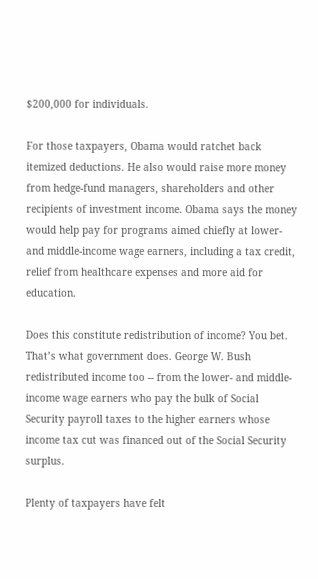$200,000 for individuals.

For those taxpayers, Obama would ratchet back itemized deductions. He also would raise more money from hedge-fund managers, shareholders and other recipients of investment income. Obama says the money would help pay for programs aimed chiefly at lower- and middle-income wage earners, including a tax credit, relief from healthcare expenses and more aid for education.

Does this constitute redistribution of income? You bet. That’s what government does. George W. Bush redistributed income too -- from the lower- and middle-income wage earners who pay the bulk of Social Security payroll taxes to the higher earners whose income tax cut was financed out of the Social Security surplus.

Plenty of taxpayers have felt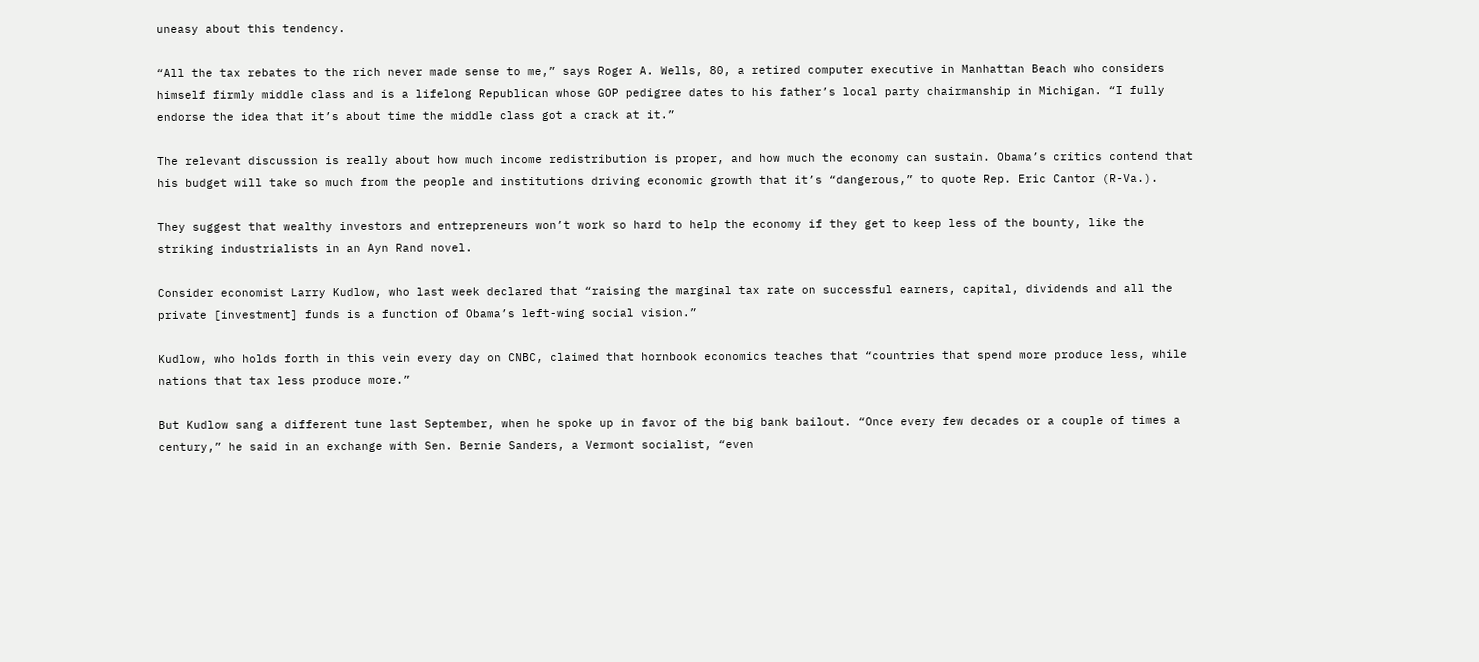uneasy about this tendency.

“All the tax rebates to the rich never made sense to me,” says Roger A. Wells, 80, a retired computer executive in Manhattan Beach who considers himself firmly middle class and is a lifelong Republican whose GOP pedigree dates to his father’s local party chairmanship in Michigan. “I fully endorse the idea that it’s about time the middle class got a crack at it.”

The relevant discussion is really about how much income redistribution is proper, and how much the economy can sustain. Obama’s critics contend that his budget will take so much from the people and institutions driving economic growth that it’s “dangerous,” to quote Rep. Eric Cantor (R-Va.).

They suggest that wealthy investors and entrepreneurs won’t work so hard to help the economy if they get to keep less of the bounty, like the striking industrialists in an Ayn Rand novel.

Consider economist Larry Kudlow, who last week declared that “raising the marginal tax rate on successful earners, capital, dividends and all the private [investment] funds is a function of Obama’s left-wing social vision.”

Kudlow, who holds forth in this vein every day on CNBC, claimed that hornbook economics teaches that “countries that spend more produce less, while nations that tax less produce more.”

But Kudlow sang a different tune last September, when he spoke up in favor of the big bank bailout. “Once every few decades or a couple of times a century,” he said in an exchange with Sen. Bernie Sanders, a Vermont socialist, “even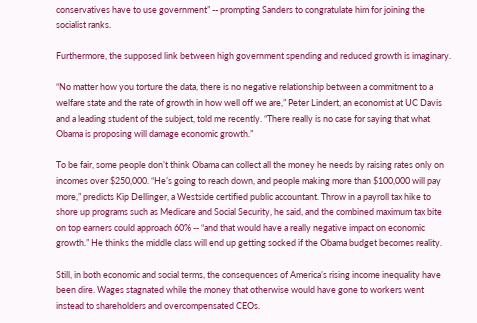conservatives have to use government” -- prompting Sanders to congratulate him for joining the socialist ranks.

Furthermore, the supposed link between high government spending and reduced growth is imaginary.

“No matter how you torture the data, there is no negative relationship between a commitment to a welfare state and the rate of growth in how well off we are,” Peter Lindert, an economist at UC Davis and a leading student of the subject, told me recently. “There really is no case for saying that what Obama is proposing will damage economic growth.”

To be fair, some people don’t think Obama can collect all the money he needs by raising rates only on incomes over $250,000. “He’s going to reach down, and people making more than $100,000 will pay more,” predicts Kip Dellinger, a Westside certified public accountant. Throw in a payroll tax hike to shore up programs such as Medicare and Social Security, he said, and the combined maximum tax bite on top earners could approach 60% -- “and that would have a really negative impact on economic growth.” He thinks the middle class will end up getting socked if the Obama budget becomes reality.

Still, in both economic and social terms, the consequences of America’s rising income inequality have been dire. Wages stagnated while the money that otherwise would have gone to workers went instead to shareholders and overcompensated CEOs.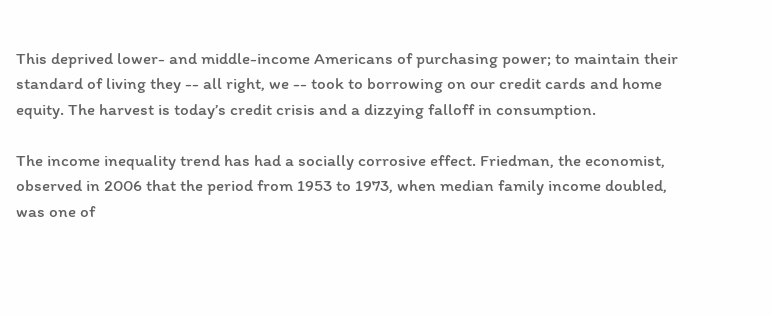This deprived lower- and middle-income Americans of purchasing power; to maintain their standard of living they -- all right, we -- took to borrowing on our credit cards and home equity. The harvest is today’s credit crisis and a dizzying falloff in consumption.

The income inequality trend has had a socially corrosive effect. Friedman, the economist, observed in 2006 that the period from 1953 to 1973, when median family income doubled, was one of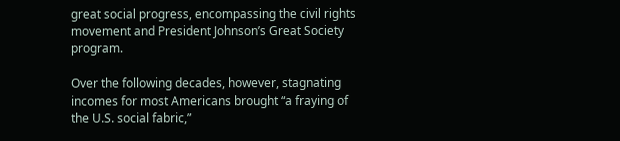great social progress, encompassing the civil rights movement and President Johnson’s Great Society program.

Over the following decades, however, stagnating incomes for most Americans brought “a fraying of the U.S. social fabric,”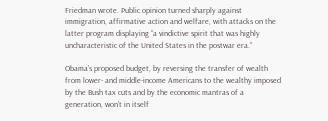Friedman wrote. Public opinion turned sharply against immigration, affirmative action and welfare, with attacks on the latter program displaying “a vindictive spirit that was highly uncharacteristic of the United States in the postwar era.”

Obama’s proposed budget, by reversing the transfer of wealth from lower- and middle-income Americans to the wealthy imposed by the Bush tax cuts and by the economic mantras of a generation, won’t in itself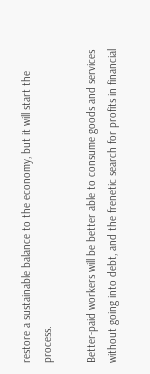restore a sustainable balance to the economy, but it will start the process.

Better-paid workers will be better able to consume goods and services without going into debt, and the frenetic search for profits in financial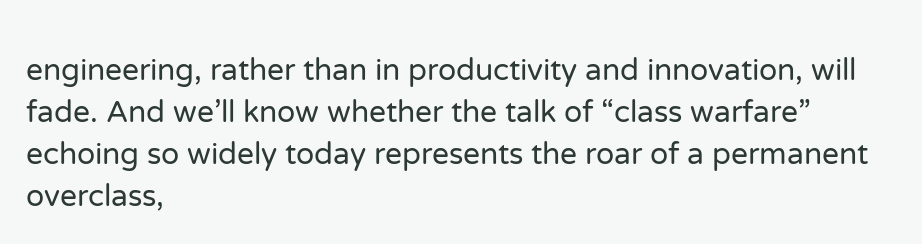engineering, rather than in productivity and innovation, will fade. And we’ll know whether the talk of “class warfare” echoing so widely today represents the roar of a permanent overclass,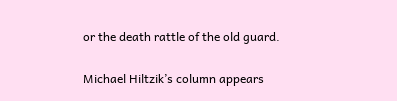or the death rattle of the old guard.


Michael Hiltzik’s column appears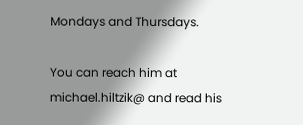Mondays and Thursdays.

You can reach him at michael.hiltzik@ and read his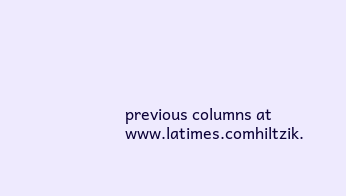previous columns at www.latimes.comhiltzik.